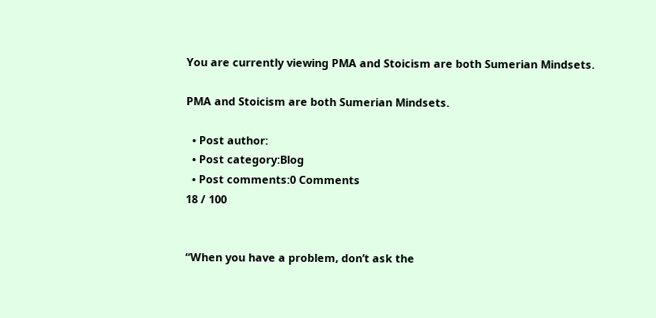You are currently viewing PMA and Stoicism are both Sumerian Mindsets.

PMA and Stoicism are both Sumerian Mindsets.

  • Post author:
  • Post category:Blog
  • Post comments:0 Comments
18 / 100


“When you have a problem, don’t ask the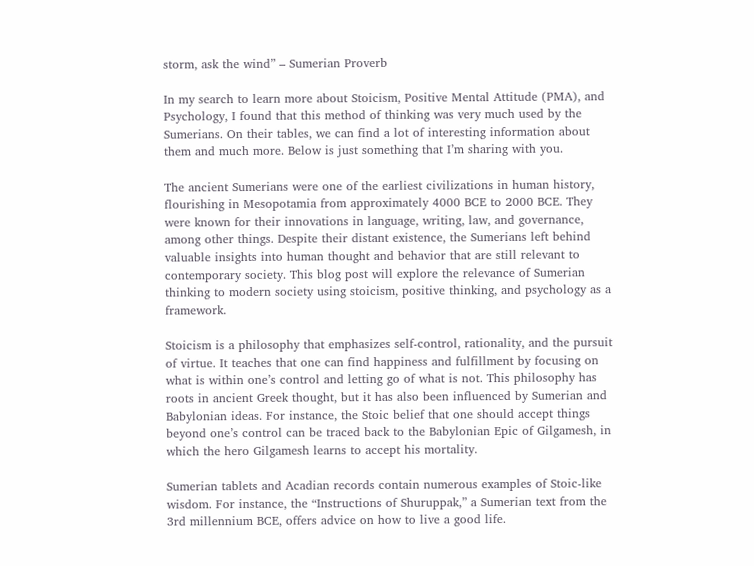storm, ask the wind” – Sumerian Proverb

In my search to learn more about Stoicism, Positive Mental Attitude (PMA), and Psychology, I found that this method of thinking was very much used by the Sumerians. On their tables, we can find a lot of interesting information about them and much more. Below is just something that I’m sharing with you.

The ancient Sumerians were one of the earliest civilizations in human history, flourishing in Mesopotamia from approximately 4000 BCE to 2000 BCE. They were known for their innovations in language, writing, law, and governance, among other things. Despite their distant existence, the Sumerians left behind valuable insights into human thought and behavior that are still relevant to contemporary society. This blog post will explore the relevance of Sumerian thinking to modern society using stoicism, positive thinking, and psychology as a framework.

Stoicism is a philosophy that emphasizes self-control, rationality, and the pursuit of virtue. It teaches that one can find happiness and fulfillment by focusing on what is within one’s control and letting go of what is not. This philosophy has roots in ancient Greek thought, but it has also been influenced by Sumerian and Babylonian ideas. For instance, the Stoic belief that one should accept things beyond one’s control can be traced back to the Babylonian Epic of Gilgamesh, in which the hero Gilgamesh learns to accept his mortality.

Sumerian tablets and Acadian records contain numerous examples of Stoic-like wisdom. For instance, the “Instructions of Shuruppak,” a Sumerian text from the 3rd millennium BCE, offers advice on how to live a good life.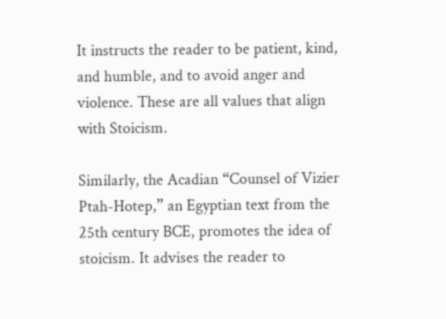It instructs the reader to be patient, kind, and humble, and to avoid anger and violence. These are all values that align with Stoicism.

Similarly, the Acadian “Counsel of Vizier Ptah-Hotep,” an Egyptian text from the 25th century BCE, promotes the idea of stoicism. It advises the reader to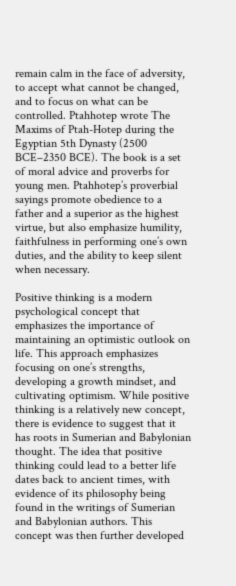remain calm in the face of adversity, to accept what cannot be changed, and to focus on what can be controlled. Ptahhotep wrote The Maxims of Ptah-Hotep during the Egyptian 5th Dynasty (2500 BCE–2350 BCE). The book is a set of moral advice and proverbs for young men. Ptahhotep’s proverbial sayings promote obedience to a father and a superior as the highest virtue, but also emphasize humility, faithfulness in performing one’s own duties, and the ability to keep silent when necessary.

Positive thinking is a modern psychological concept that emphasizes the importance of maintaining an optimistic outlook on life. This approach emphasizes focusing on one’s strengths, developing a growth mindset, and cultivating optimism. While positive thinking is a relatively new concept, there is evidence to suggest that it has roots in Sumerian and Babylonian thought. The idea that positive thinking could lead to a better life dates back to ancient times, with evidence of its philosophy being found in the writings of Sumerian and Babylonian authors. This concept was then further developed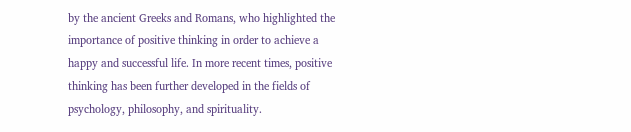by the ancient Greeks and Romans, who highlighted the importance of positive thinking in order to achieve a happy and successful life. In more recent times, positive thinking has been further developed in the fields of psychology, philosophy, and spirituality.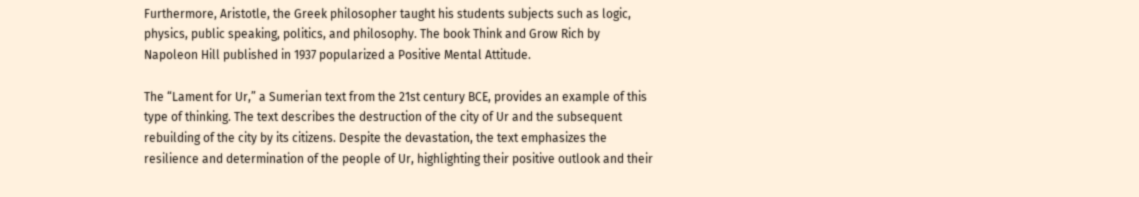Furthermore, Aristotle, the Greek philosopher taught his students subjects such as logic, physics, public speaking, politics, and philosophy. The book Think and Grow Rich by Napoleon Hill published in 1937 popularized a Positive Mental Attitude.

The “Lament for Ur,” a Sumerian text from the 21st century BCE, provides an example of this type of thinking. The text describes the destruction of the city of Ur and the subsequent rebuilding of the city by its citizens. Despite the devastation, the text emphasizes the resilience and determination of the people of Ur, highlighting their positive outlook and their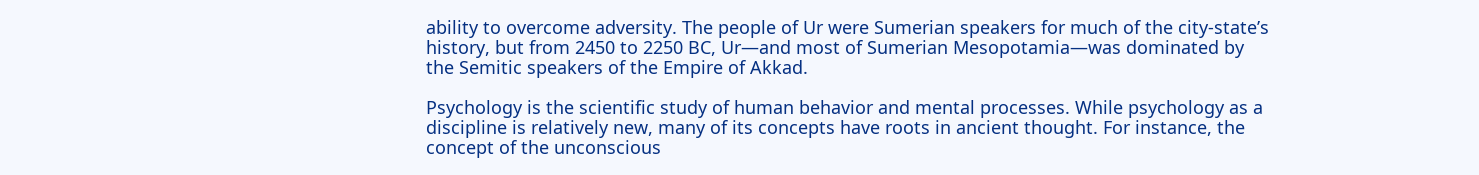ability to overcome adversity. The people of Ur were Sumerian speakers for much of the city-state’s history, but from 2450 to 2250 BC, Ur—and most of Sumerian Mesopotamia—was dominated by the Semitic speakers of the Empire of Akkad.

Psychology is the scientific study of human behavior and mental processes. While psychology as a discipline is relatively new, many of its concepts have roots in ancient thought. For instance, the concept of the unconscious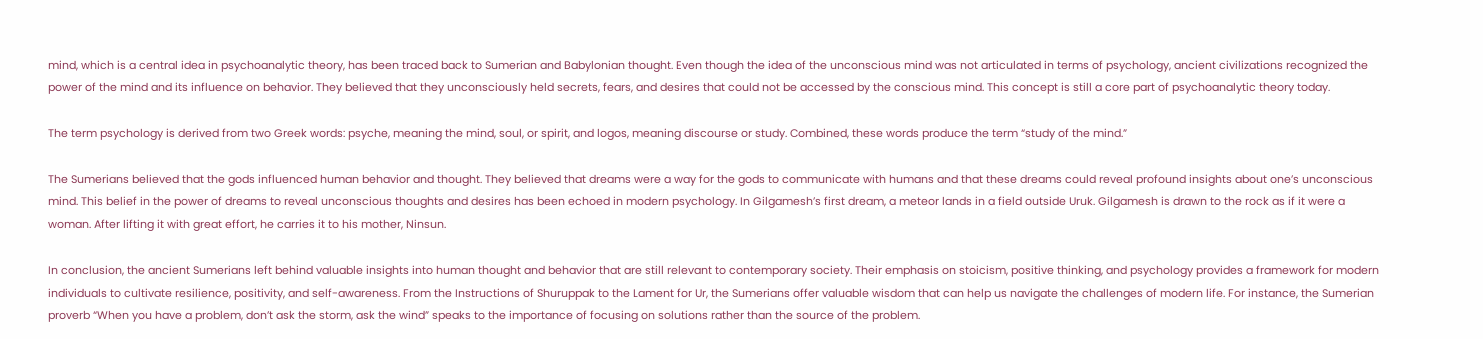mind, which is a central idea in psychoanalytic theory, has been traced back to Sumerian and Babylonian thought. Even though the idea of the unconscious mind was not articulated in terms of psychology, ancient civilizations recognized the power of the mind and its influence on behavior. They believed that they unconsciously held secrets, fears, and desires that could not be accessed by the conscious mind. This concept is still a core part of psychoanalytic theory today.

The term psychology is derived from two Greek words: psyche, meaning the mind, soul, or spirit, and logos, meaning discourse or study. Combined, these words produce the term “study of the mind.”

The Sumerians believed that the gods influenced human behavior and thought. They believed that dreams were a way for the gods to communicate with humans and that these dreams could reveal profound insights about one’s unconscious mind. This belief in the power of dreams to reveal unconscious thoughts and desires has been echoed in modern psychology. In Gilgamesh’s first dream, a meteor lands in a field outside Uruk. Gilgamesh is drawn to the rock as if it were a woman. After lifting it with great effort, he carries it to his mother, Ninsun.

In conclusion, the ancient Sumerians left behind valuable insights into human thought and behavior that are still relevant to contemporary society. Their emphasis on stoicism, positive thinking, and psychology provides a framework for modern individuals to cultivate resilience, positivity, and self-awareness. From the Instructions of Shuruppak to the Lament for Ur, the Sumerians offer valuable wisdom that can help us navigate the challenges of modern life. For instance, the Sumerian proverb “When you have a problem, don’t ask the storm, ask the wind” speaks to the importance of focusing on solutions rather than the source of the problem.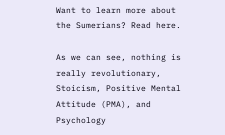Want to learn more about the Sumerians? Read here.

As we can see, nothing is really revolutionary, Stoicism, Positive Mental Attitude (PMA), and Psychology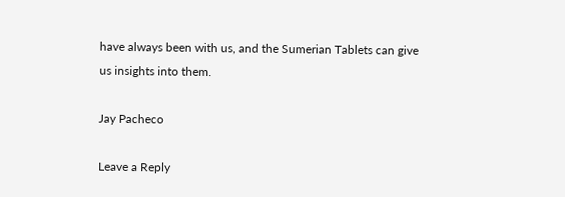have always been with us, and the Sumerian Tablets can give us insights into them.

Jay Pacheco

Leave a Reply